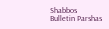Shabbos Bulletin Parshas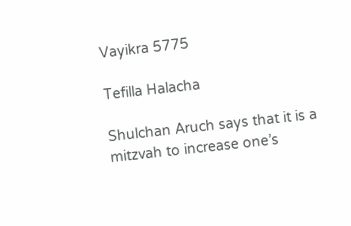Vayikra 5775

Tefilla Halacha

Shulchan Aruch says that it is a mitzvah to increase one’s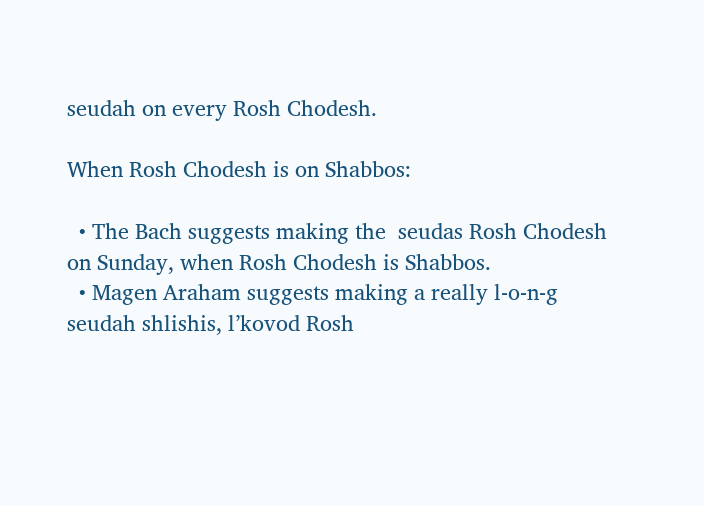seudah on every Rosh Chodesh.

When Rosh Chodesh is on Shabbos:

  • The Bach suggests making the  seudas Rosh Chodesh on Sunday, when Rosh Chodesh is Shabbos.
  • Magen Araham suggests making a really l-o-n-g seudah shlishis, l’kovod Rosh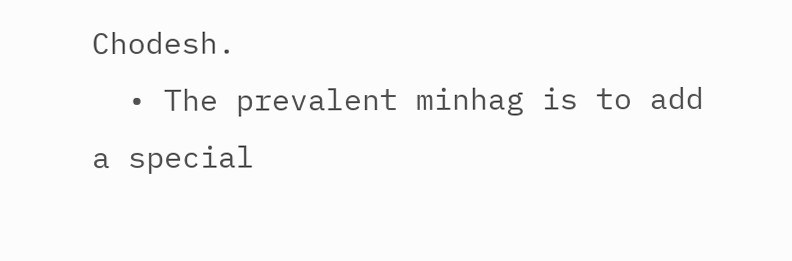Chodesh.
  • The prevalent minhag is to add a special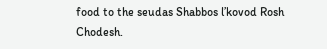food to the seudas Shabbos l’kovod Rosh Chodesh.